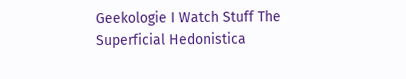Geekologie I Watch Stuff The Superficial Hedonistica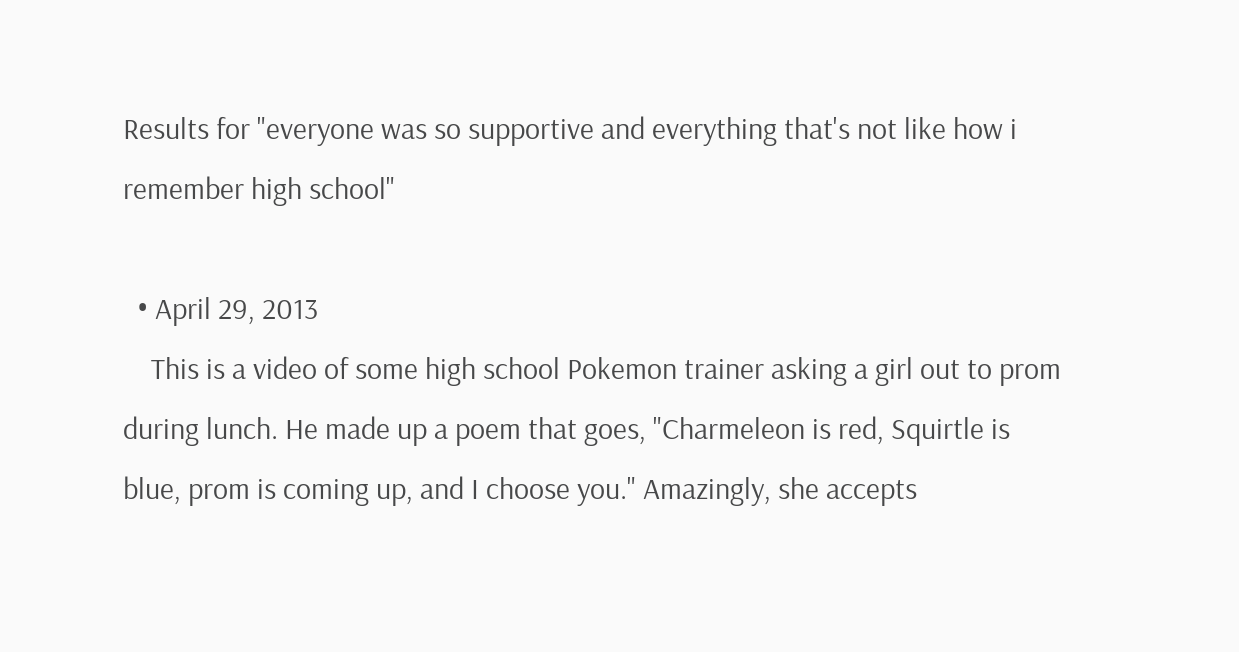Results for "everyone was so supportive and everything that's not like how i remember high school"

  • April 29, 2013
    This is a video of some high school Pokemon trainer asking a girl out to prom during lunch. He made up a poem that goes, "Charmeleon is red, Squirtle is blue, prom is coming up, and I choose you." Amazingly, she accepts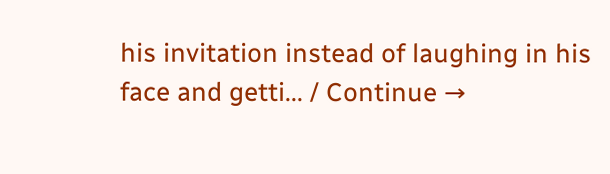his invitation instead of laughing in his face and getti... / Continue →